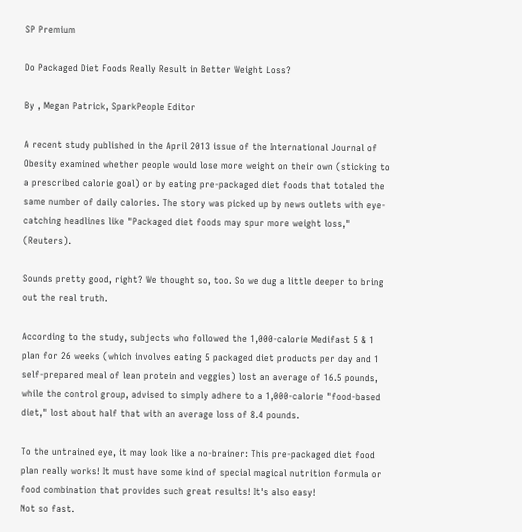SP Premium

Do Packaged Diet Foods Really Result in Better Weight Loss?

By , Megan Patrick, SparkPeople Editor

A recent study published in the April 2013 issue of the International Journal of Obesity examined whether people would lose more weight on their own (sticking to a prescribed calorie goal) or by eating pre-packaged diet foods that totaled the same number of daily calories. The story was picked up by news outlets with eye-catching headlines like "Packaged diet foods may spur more weight loss," (Reuters).

Sounds pretty good, right? We thought so, too. So we dug a little deeper to bring out the real truth.

According to the study, subjects who followed the 1,000-calorie Medifast 5 & 1 plan for 26 weeks (which involves eating 5 packaged diet products per day and 1 self-prepared meal of lean protein and veggies) lost an average of 16.5 pounds, while the control group, advised to simply adhere to a 1,000-calorie "food-based diet," lost about half that with an average loss of 8.4 pounds.

To the untrained eye, it may look like a no-brainer: This pre-packaged diet food plan really works! It must have some kind of special magical nutrition formula or food combination that provides such great results! It's also easy!
Not so fast.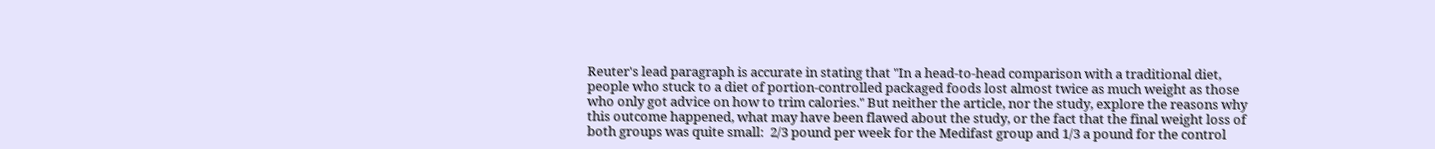Reuter's lead paragraph is accurate in stating that "In a head-to-head comparison with a traditional diet, people who stuck to a diet of portion-controlled packaged foods lost almost twice as much weight as those who only got advice on how to trim calories." But neither the article, nor the study, explore the reasons why this outcome happened, what may have been flawed about the study, or the fact that the final weight loss of both groups was quite small:  2/3 pound per week for the Medifast group and 1/3 a pound for the control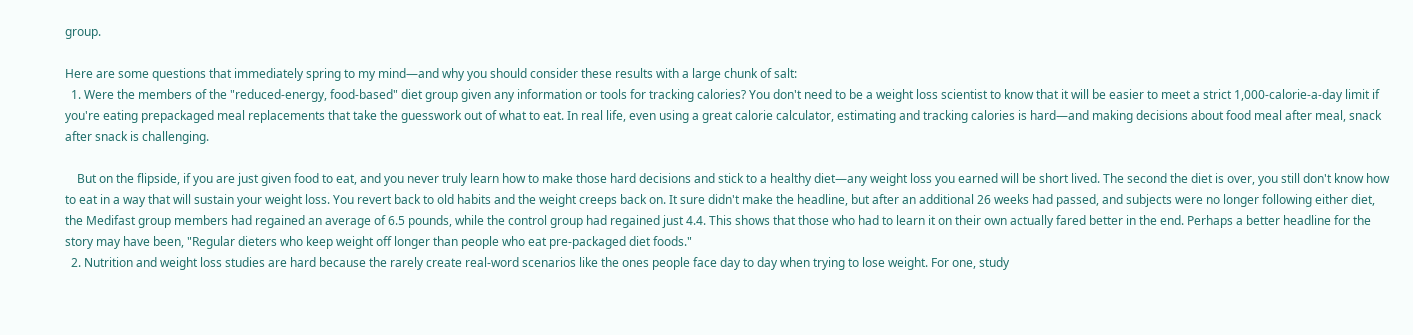group.

Here are some questions that immediately spring to my mind—and why you should consider these results with a large chunk of salt:
  1. Were the members of the "reduced-energy, food-based" diet group given any information or tools for tracking calories? You don't need to be a weight loss scientist to know that it will be easier to meet a strict 1,000-calorie-a-day limit if you're eating prepackaged meal replacements that take the guesswork out of what to eat. In real life, even using a great calorie calculator, estimating and tracking calories is hard—and making decisions about food meal after meal, snack after snack is challenging.

    But on the flipside, if you are just given food to eat, and you never truly learn how to make those hard decisions and stick to a healthy diet—any weight loss you earned will be short lived. The second the diet is over, you still don't know how to eat in a way that will sustain your weight loss. You revert back to old habits and the weight creeps back on. It sure didn't make the headline, but after an additional 26 weeks had passed, and subjects were no longer following either diet, the Medifast group members had regained an average of 6.5 pounds, while the control group had regained just 4.4. This shows that those who had to learn it on their own actually fared better in the end. Perhaps a better headline for the story may have been, "Regular dieters who keep weight off longer than people who eat pre-packaged diet foods."
  2. Nutrition and weight loss studies are hard because the rarely create real-word scenarios like the ones people face day to day when trying to lose weight. For one, study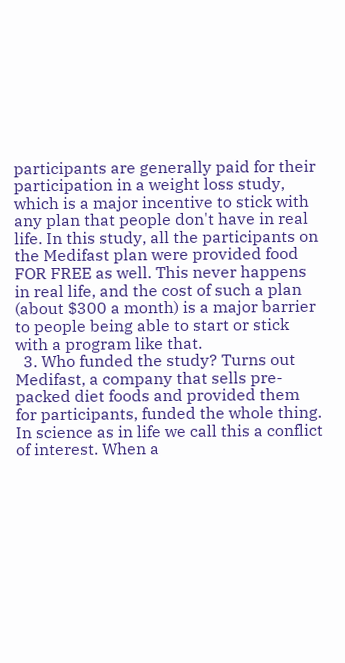participants are generally paid for their participation in a weight loss study, which is a major incentive to stick with any plan that people don't have in real life. In this study, all the participants on the Medifast plan were provided food FOR FREE as well. This never happens in real life, and the cost of such a plan (about $300 a month) is a major barrier to people being able to start or stick with a program like that.
  3. Who funded the study? Turns out Medifast, a company that sells pre-packed diet foods and provided them for participants, funded the whole thing. In science as in life we call this a conflict of interest. When a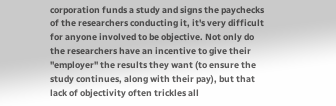corporation funds a study and signs the paychecks of the researchers conducting it, it's very difficult for anyone involved to be objective. Not only do the researchers have an incentive to give their "employer" the results they want (to ensure the study continues, along with their pay), but that lack of objectivity often trickles all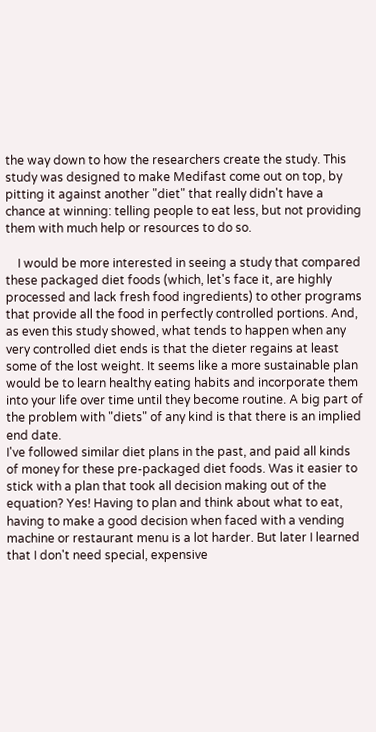the way down to how the researchers create the study. This study was designed to make Medifast come out on top, by pitting it against another "diet" that really didn't have a chance at winning: telling people to eat less, but not providing them with much help or resources to do so.

    I would be more interested in seeing a study that compared these packaged diet foods (which, let's face it, are highly processed and lack fresh food ingredients) to other programs that provide all the food in perfectly controlled portions. And, as even this study showed, what tends to happen when any very controlled diet ends is that the dieter regains at least some of the lost weight. It seems like a more sustainable plan would be to learn healthy eating habits and incorporate them into your life over time until they become routine. A big part of the problem with "diets" of any kind is that there is an implied end date.
I've followed similar diet plans in the past, and paid all kinds of money for these pre-packaged diet foods. Was it easier to stick with a plan that took all decision making out of the equation? Yes! Having to plan and think about what to eat, having to make a good decision when faced with a vending machine or restaurant menu is a lot harder. But later I learned that I don't need special, expensive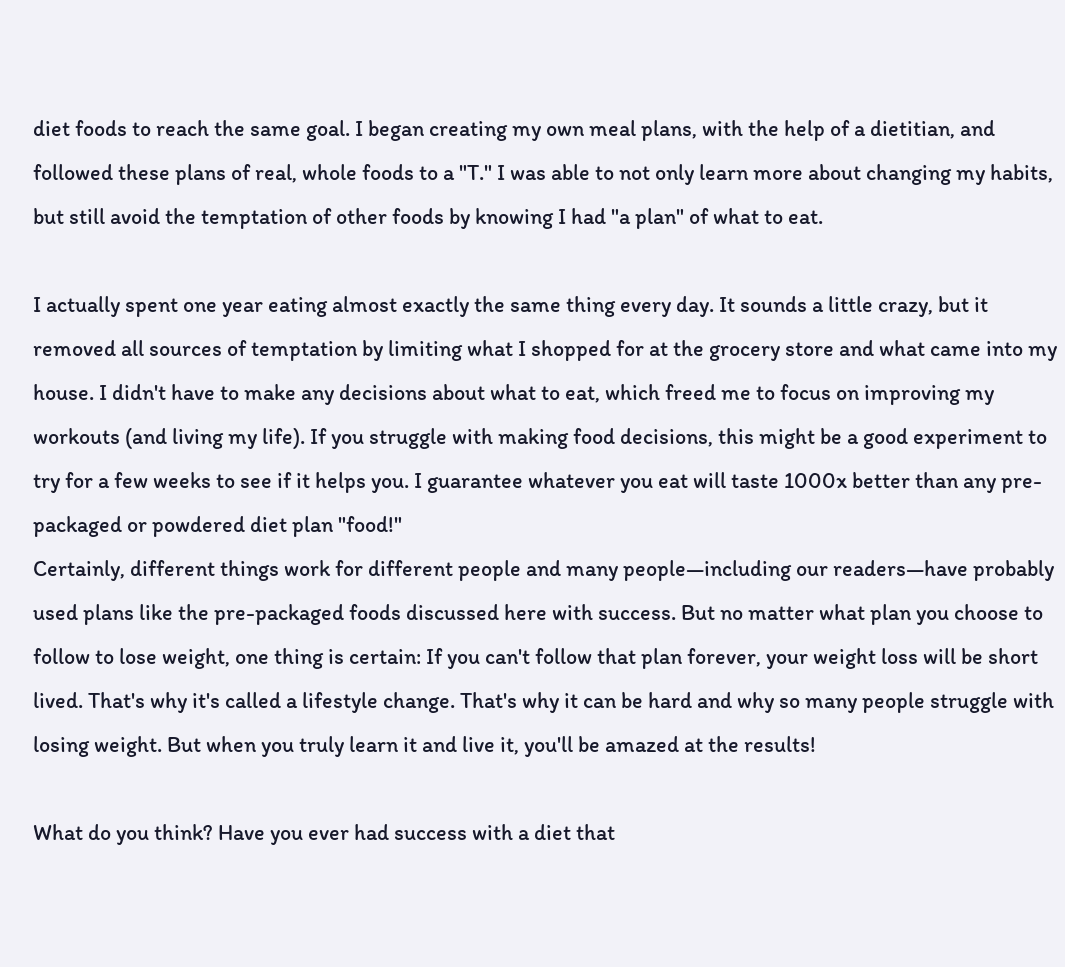diet foods to reach the same goal. I began creating my own meal plans, with the help of a dietitian, and followed these plans of real, whole foods to a "T." I was able to not only learn more about changing my habits, but still avoid the temptation of other foods by knowing I had "a plan" of what to eat.

I actually spent one year eating almost exactly the same thing every day. It sounds a little crazy, but it removed all sources of temptation by limiting what I shopped for at the grocery store and what came into my house. I didn't have to make any decisions about what to eat, which freed me to focus on improving my workouts (and living my life). If you struggle with making food decisions, this might be a good experiment to try for a few weeks to see if it helps you. I guarantee whatever you eat will taste 1000x better than any pre-packaged or powdered diet plan "food!"
Certainly, different things work for different people and many people—including our readers—have probably used plans like the pre-packaged foods discussed here with success. But no matter what plan you choose to follow to lose weight, one thing is certain: If you can't follow that plan forever, your weight loss will be short lived. That's why it's called a lifestyle change. That's why it can be hard and why so many people struggle with losing weight. But when you truly learn it and live it, you'll be amazed at the results!

What do you think? Have you ever had success with a diet that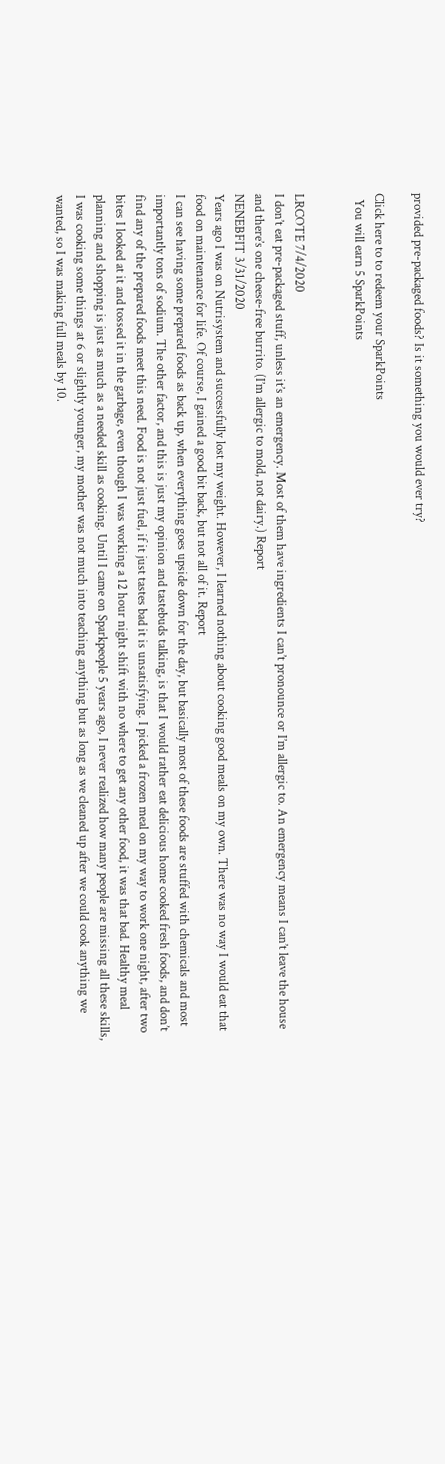provided pre-packaged foods? Is it something you would ever try?

Click here to to redeem your SparkPoints
  You will earn 5 SparkPoints


LRCOTE 7/4/2020
I don’t eat pre-packaged stuff, unless it’s an emergency. Most of them have ingredients I can’t pronounce or I’m allergic to. An emergency means I can’t leave the house and there’s one cheese-free burrito. (I’m allergic to mold, not dairy.) Report
NENEBFIT 3/31/2020
Years ago I was on Nutrisystem and successfully lost my weight. However, I learned nothing about cooking good meals on my own. There was no way I would eat that food on maintenance for life. Of course, I gained a good bit back, but not all of it. Report
I can see having some prepared foods as back up, when everything goes upside down for the day, but basically most of these foods are stuffed with chemicals and most importantly tons of sodium. The other factor, and this is just my opinion and tastebuds talking, is that I would rather eat delicious home cooked fresh foods, and don’t find any of the prepared foods meet this need. Food is not just fuel, if it just tastes bad it is unsatisfying. I picked a frozen meal on my way to work one night, after two bites I looked at it and tossed it in the garbage, even though I was working a 12 hour night shift with no where to get any other food, it was that bad. Healthy meal planning and shopping is just as much as a needed skill as cooking. Until I came on Sparkpeople 5 years ago, I never realized how many people are missing all these skills, I was cooking some things at 6 or slightly younger, my mother was not much into teaching anything but as long as we cleaned up after we could cook anything we wanted, so I was making full meals by 10.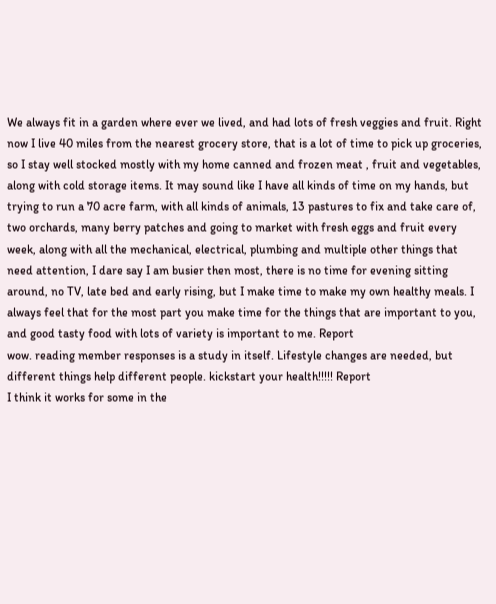We always fit in a garden where ever we lived, and had lots of fresh veggies and fruit. Right now I live 40 miles from the nearest grocery store, that is a lot of time to pick up groceries, so I stay well stocked mostly with my home canned and frozen meat , fruit and vegetables, along with cold storage items. It may sound like I have all kinds of time on my hands, but trying to run a 70 acre farm, with all kinds of animals, 13 pastures to fix and take care of, two orchards, many berry patches and going to market with fresh eggs and fruit every week, along with all the mechanical, electrical, plumbing and multiple other things that need attention, I dare say I am busier then most, there is no time for evening sitting around, no TV, late bed and early rising, but I make time to make my own healthy meals. I always feel that for the most part you make time for the things that are important to you, and good tasty food with lots of variety is important to me. Report
wow. reading member responses is a study in itself. Lifestyle changes are needed, but different things help different people. kickstart your health!!!!! Report
I think it works for some in the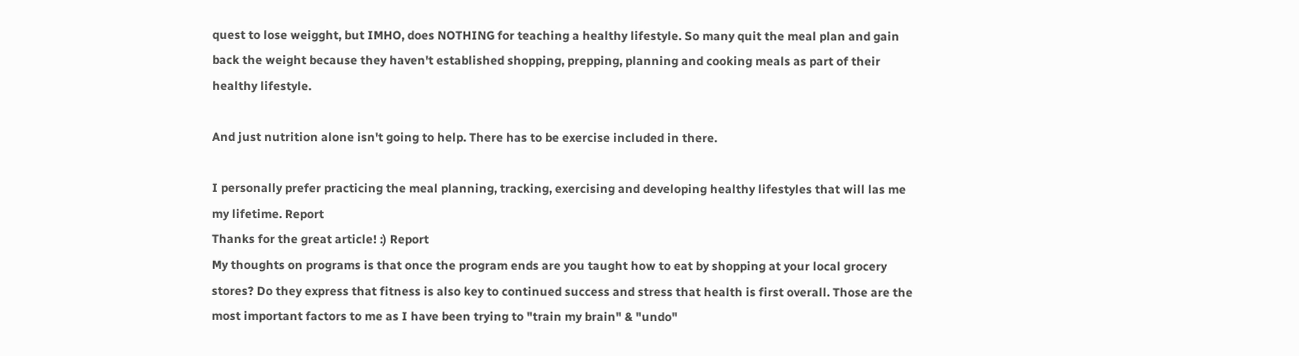quest to lose weigght, but IMHO, does NOTHING for teaching a healthy lifestyle. So many quit the meal plan and gain back the weight because they haven't established shopping, prepping, planning and cooking meals as part of their healthy lifestyle.

And just nutrition alone isn't going to help. There has to be exercise included in there.

I personally prefer practicing the meal planning, tracking, exercising and developing healthy lifestyles that will las me my lifetime. Report
Thanks for the great article! :) Report
My thoughts on programs is that once the program ends are you taught how to eat by shopping at your local grocery stores? Do they express that fitness is also key to continued success and stress that health is first overall. Those are the most important factors to me as I have been trying to "train my brain" & "undo"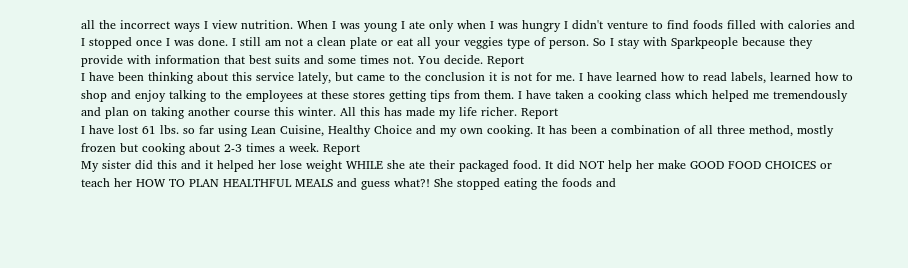all the incorrect ways I view nutrition. When I was young I ate only when I was hungry I didn't venture to find foods filled with calories and I stopped once I was done. I still am not a clean plate or eat all your veggies type of person. So I stay with Sparkpeople because they provide with information that best suits and some times not. You decide. Report
I have been thinking about this service lately, but came to the conclusion it is not for me. I have learned how to read labels, learned how to shop and enjoy talking to the employees at these stores getting tips from them. I have taken a cooking class which helped me tremendously and plan on taking another course this winter. All this has made my life richer. Report
I have lost 61 lbs. so far using Lean Cuisine, Healthy Choice and my own cooking. It has been a combination of all three method, mostly frozen but cooking about 2-3 times a week. Report
My sister did this and it helped her lose weight WHILE she ate their packaged food. It did NOT help her make GOOD FOOD CHOICES or teach her HOW TO PLAN HEALTHFUL MEALS and guess what?! She stopped eating the foods and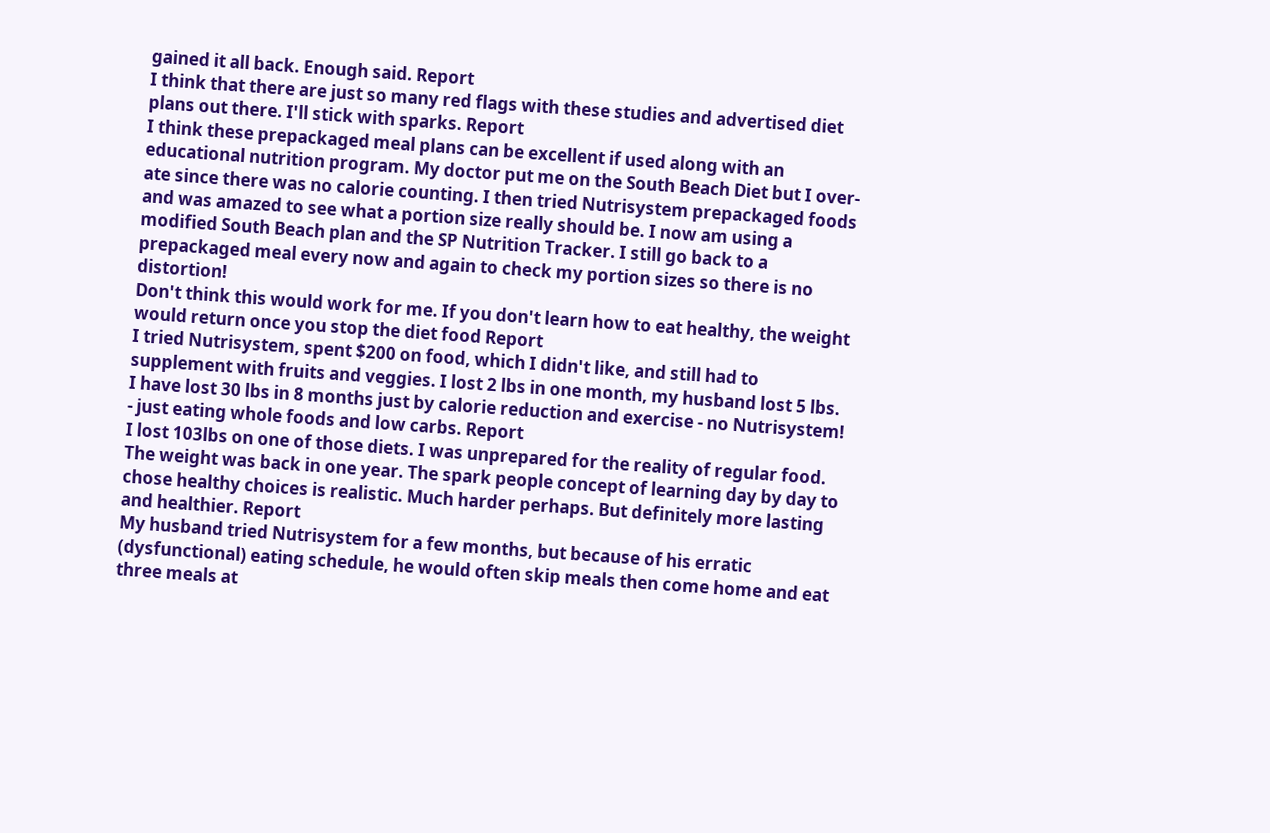gained it all back. Enough said. Report
I think that there are just so many red flags with these studies and advertised diet plans out there. I'll stick with sparks. Report
I think these prepackaged meal plans can be excellent if used along with an educational nutrition program. My doctor put me on the South Beach Diet but I over-ate since there was no calorie counting. I then tried Nutrisystem prepackaged foods and was amazed to see what a portion size really should be. I now am using a modified South Beach plan and the SP Nutrition Tracker. I still go back to a prepackaged meal every now and again to check my portion sizes so there is no distortion!
Don't think this would work for me. If you don't learn how to eat healthy, the weight would return once you stop the diet food Report
I tried Nutrisystem, spent $200 on food, which I didn't like, and still had to supplement with fruits and veggies. I lost 2 lbs in one month, my husband lost 5 lbs. I have lost 30 lbs in 8 months just by calorie reduction and exercise - no Nutrisystem! - just eating whole foods and low carbs. Report
I lost 103lbs on one of those diets. I was unprepared for the reality of regular food. The weight was back in one year. The spark people concept of learning day by day to chose healthy choices is realistic. Much harder perhaps. But definitely more lasting and healthier. Report
My husband tried Nutrisystem for a few months, but because of his erratic (dysfunctional) eating schedule, he would often skip meals then come home and eat three meals at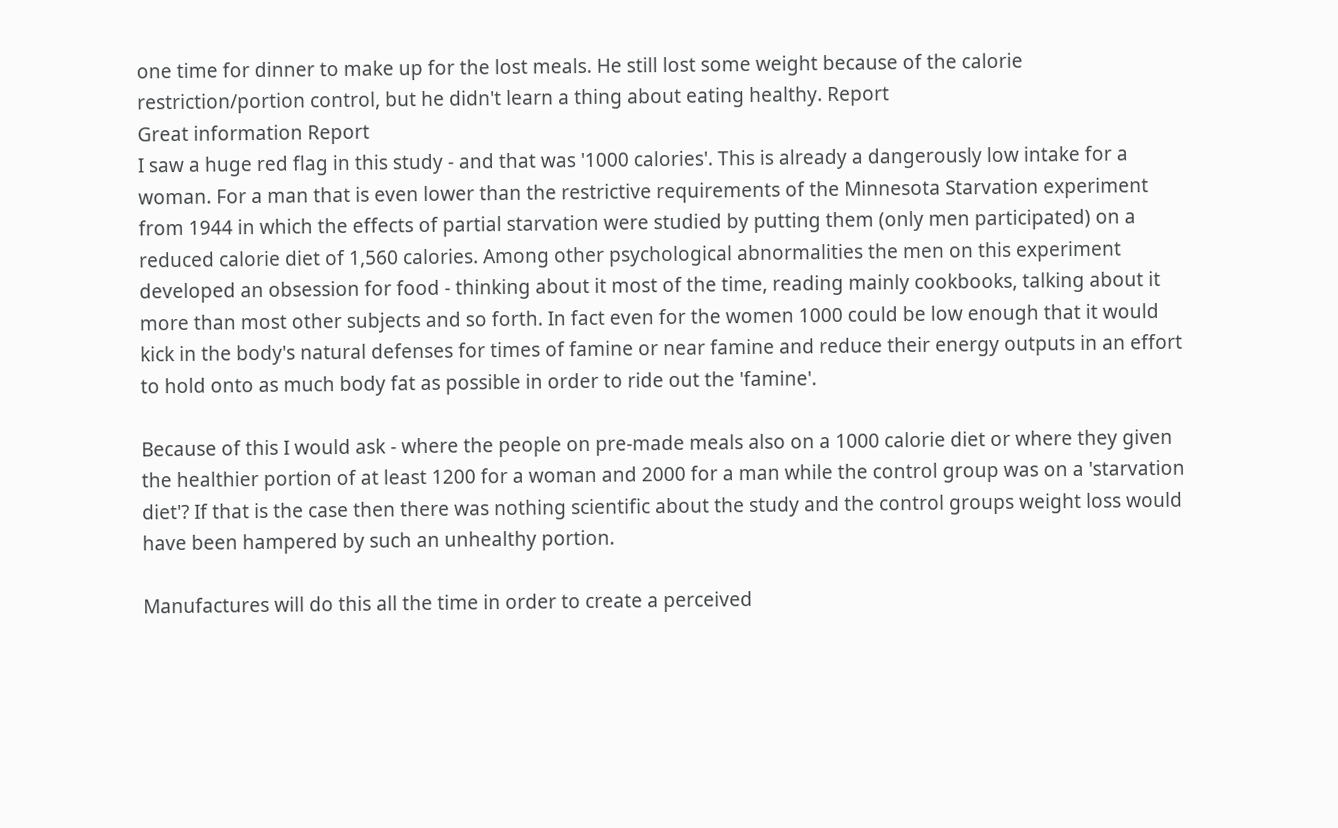one time for dinner to make up for the lost meals. He still lost some weight because of the calorie restriction/portion control, but he didn't learn a thing about eating healthy. Report
Great information Report
I saw a huge red flag in this study - and that was '1000 calories'. This is already a dangerously low intake for a woman. For a man that is even lower than the restrictive requirements of the Minnesota Starvation experiment from 1944 in which the effects of partial starvation were studied by putting them (only men participated) on a reduced calorie diet of 1,560 calories. Among other psychological abnormalities the men on this experiment developed an obsession for food - thinking about it most of the time, reading mainly cookbooks, talking about it more than most other subjects and so forth. In fact even for the women 1000 could be low enough that it would kick in the body's natural defenses for times of famine or near famine and reduce their energy outputs in an effort to hold onto as much body fat as possible in order to ride out the 'famine'.

Because of this I would ask - where the people on pre-made meals also on a 1000 calorie diet or where they given the healthier portion of at least 1200 for a woman and 2000 for a man while the control group was on a 'starvation diet'? If that is the case then there was nothing scientific about the study and the control groups weight loss would have been hampered by such an unhealthy portion.

Manufactures will do this all the time in order to create a perceived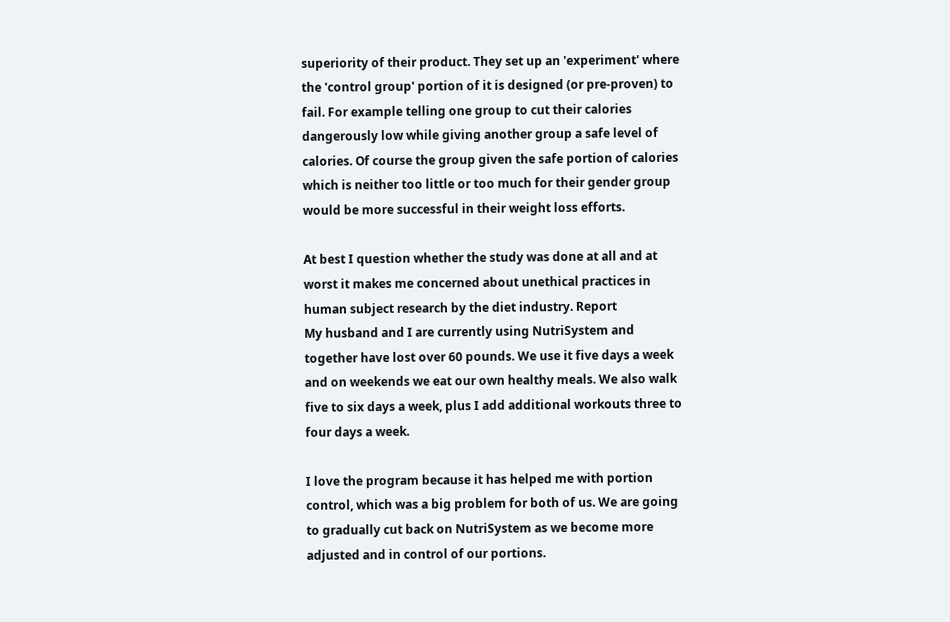superiority of their product. They set up an 'experiment' where the 'control group' portion of it is designed (or pre-proven) to fail. For example telling one group to cut their calories dangerously low while giving another group a safe level of calories. Of course the group given the safe portion of calories which is neither too little or too much for their gender group would be more successful in their weight loss efforts.

At best I question whether the study was done at all and at worst it makes me concerned about unethical practices in human subject research by the diet industry. Report
My husband and I are currently using NutriSystem and together have lost over 60 pounds. We use it five days a week and on weekends we eat our own healthy meals. We also walk five to six days a week, plus I add additional workouts three to four days a week.

I love the program because it has helped me with portion control, which was a big problem for both of us. We are going to gradually cut back on NutriSystem as we become more adjusted and in control of our portions.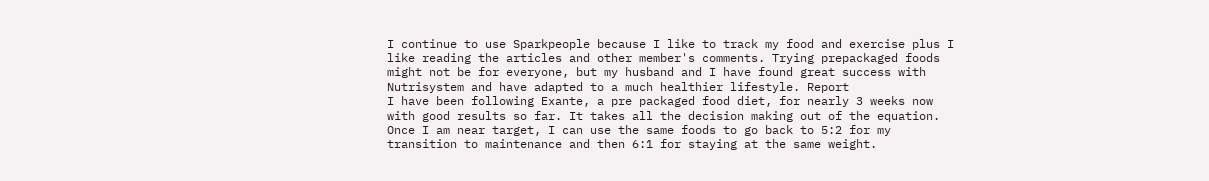I continue to use Sparkpeople because I like to track my food and exercise plus I like reading the articles and other member's comments. Trying prepackaged foods might not be for everyone, but my husband and I have found great success with Nutrisystem and have adapted to a much healthier lifestyle. Report
I have been following Exante, a pre packaged food diet, for nearly 3 weeks now with good results so far. It takes all the decision making out of the equation. Once I am near target, I can use the same foods to go back to 5:2 for my transition to maintenance and then 6:1 for staying at the same weight.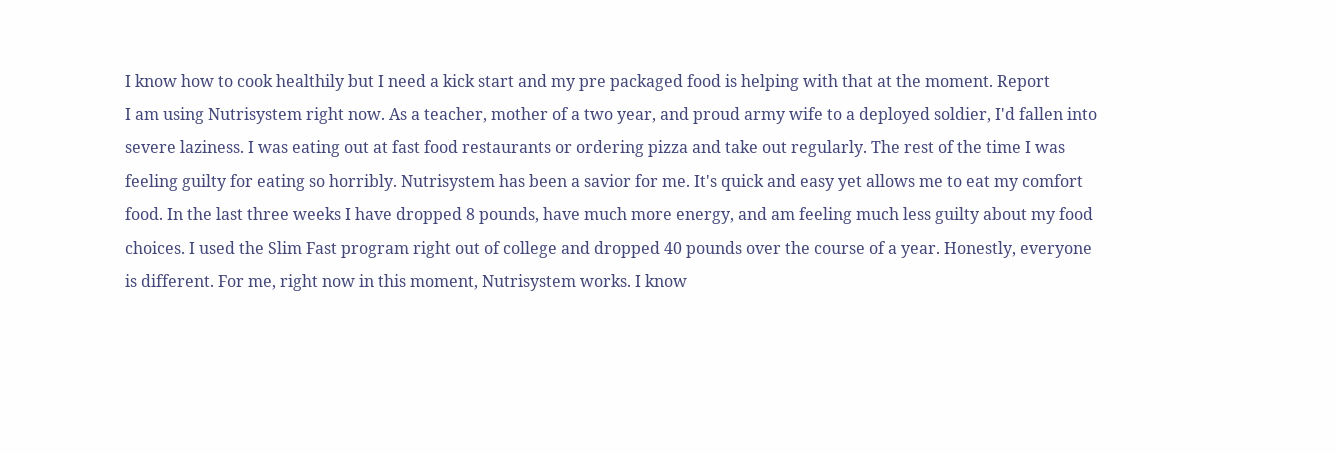I know how to cook healthily but I need a kick start and my pre packaged food is helping with that at the moment. Report
I am using Nutrisystem right now. As a teacher, mother of a two year, and proud army wife to a deployed soldier, I'd fallen into severe laziness. I was eating out at fast food restaurants or ordering pizza and take out regularly. The rest of the time I was feeling guilty for eating so horribly. Nutrisystem has been a savior for me. It's quick and easy yet allows me to eat my comfort food. In the last three weeks I have dropped 8 pounds, have much more energy, and am feeling much less guilty about my food choices. I used the Slim Fast program right out of college and dropped 40 pounds over the course of a year. Honestly, everyone is different. For me, right now in this moment, Nutrisystem works. I know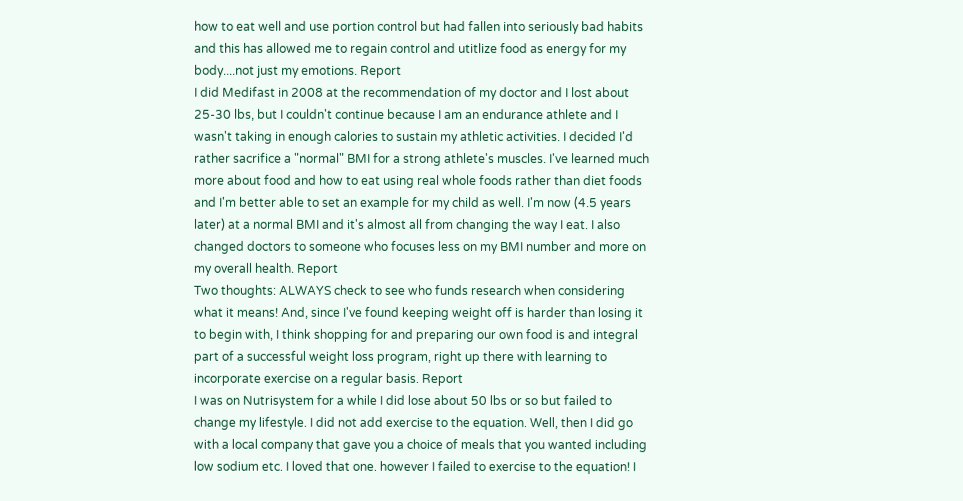how to eat well and use portion control but had fallen into seriously bad habits and this has allowed me to regain control and utitlize food as energy for my body....not just my emotions. Report
I did Medifast in 2008 at the recommendation of my doctor and I lost about 25-30 lbs, but I couldn't continue because I am an endurance athlete and I wasn't taking in enough calories to sustain my athletic activities. I decided I'd rather sacrifice a "normal" BMI for a strong athlete's muscles. I've learned much more about food and how to eat using real whole foods rather than diet foods and I'm better able to set an example for my child as well. I'm now (4.5 years later) at a normal BMI and it's almost all from changing the way I eat. I also changed doctors to someone who focuses less on my BMI number and more on my overall health. Report
Two thoughts: ALWAYS check to see who funds research when considering what it means! And, since I've found keeping weight off is harder than losing it to begin with, I think shopping for and preparing our own food is and integral part of a successful weight loss program, right up there with learning to incorporate exercise on a regular basis. Report
I was on Nutrisystem for a while I did lose about 50 lbs or so but failed to change my lifestyle. I did not add exercise to the equation. Well, then I did go with a local company that gave you a choice of meals that you wanted including low sodium etc. I loved that one. however I failed to exercise to the equation! I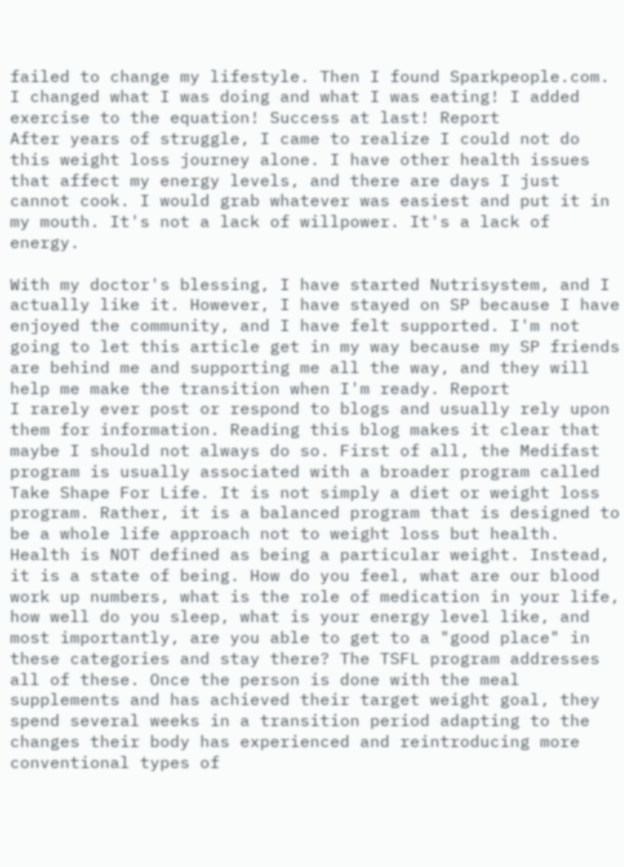failed to change my lifestyle. Then I found Sparkpeople.com. I changed what I was doing and what I was eating! I added exercise to the equation! Success at last! Report
After years of struggle, I came to realize I could not do this weight loss journey alone. I have other health issues that affect my energy levels, and there are days I just cannot cook. I would grab whatever was easiest and put it in my mouth. It's not a lack of willpower. It's a lack of energy.

With my doctor's blessing, I have started Nutrisystem, and I actually like it. However, I have stayed on SP because I have enjoyed the community, and I have felt supported. I'm not going to let this article get in my way because my SP friends are behind me and supporting me all the way, and they will help me make the transition when I'm ready. Report
I rarely ever post or respond to blogs and usually rely upon them for information. Reading this blog makes it clear that maybe I should not always do so. First of all, the Medifast program is usually associated with a broader program called Take Shape For Life. It is not simply a diet or weight loss program. Rather, it is a balanced program that is designed to be a whole life approach not to weight loss but health. Health is NOT defined as being a particular weight. Instead, it is a state of being. How do you feel, what are our blood work up numbers, what is the role of medication in your life, how well do you sleep, what is your energy level like, and most importantly, are you able to get to a "good place" in these categories and stay there? The TSFL program addresses all of these. Once the person is done with the meal supplements and has achieved their target weight goal, they spend several weeks in a transition period adapting to the changes their body has experienced and reintroducing more conventional types of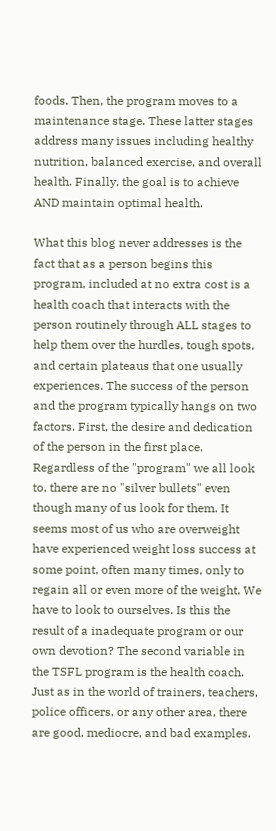foods. Then, the program moves to a maintenance stage. These latter stages address many issues including healthy nutrition, balanced exercise, and overall health. Finally, the goal is to achieve AND maintain optimal health.

What this blog never addresses is the fact that as a person begins this program, included at no extra cost is a health coach that interacts with the person routinely through ALL stages to help them over the hurdles, tough spots, and certain plateaus that one usually experiences. The success of the person and the program typically hangs on two factors. First, the desire and dedication of the person in the first place. Regardless of the "program" we all look to, there are no "silver bullets" even though many of us look for them. It seems most of us who are overweight have experienced weight loss success at some point, often many times, only to regain all or even more of the weight. We have to look to ourselves. Is this the result of a inadequate program or our own devotion? The second variable in the TSFL program is the health coach. Just as in the world of trainers, teachers, police officers, or any other area, there are good, mediocre, and bad examples.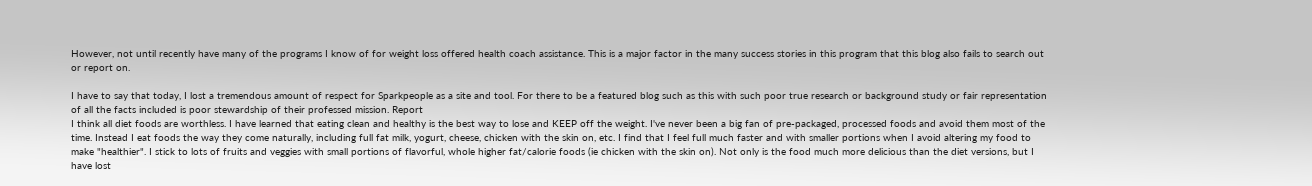However, not until recently have many of the programs I know of for weight loss offered health coach assistance. This is a major factor in the many success stories in this program that this blog also fails to search out or report on.

I have to say that today, I lost a tremendous amount of respect for Sparkpeople as a site and tool. For there to be a featured blog such as this with such poor true research or background study or fair representation of all the facts included is poor stewardship of their professed mission. Report
I think all diet foods are worthless. I have learned that eating clean and healthy is the best way to lose and KEEP off the weight. I've never been a big fan of pre-packaged, processed foods and avoid them most of the time. Instead I eat foods the way they come naturally, including full fat milk, yogurt, cheese, chicken with the skin on, etc. I find that I feel full much faster and with smaller portions when I avoid altering my food to make "healthier". I stick to lots of fruits and veggies with small portions of flavorful, whole higher fat/calorie foods (ie chicken with the skin on). Not only is the food much more delicious than the diet versions, but I have lost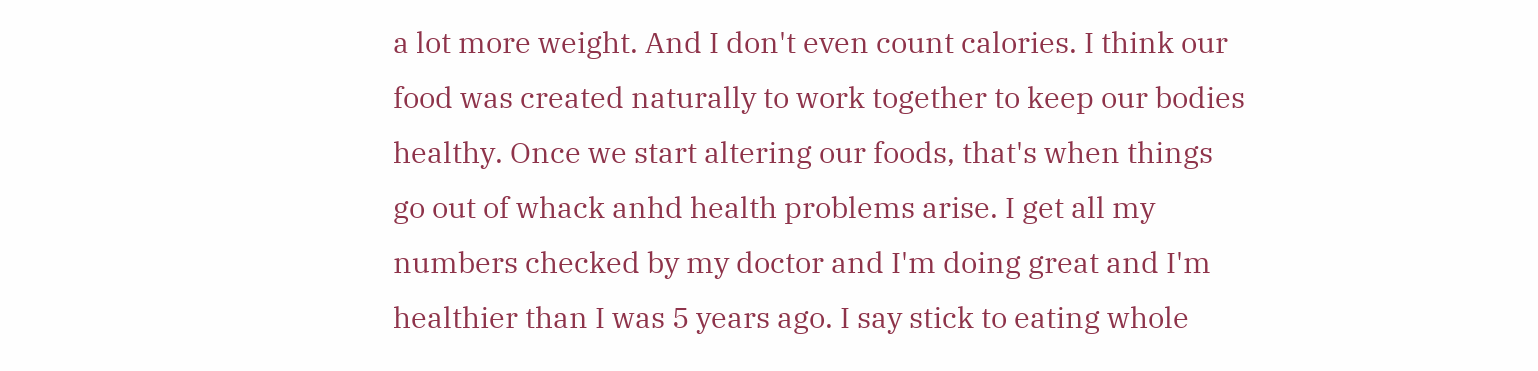a lot more weight. And I don't even count calories. I think our food was created naturally to work together to keep our bodies healthy. Once we start altering our foods, that's when things go out of whack anhd health problems arise. I get all my numbers checked by my doctor and I'm doing great and I'm healthier than I was 5 years ago. I say stick to eating whole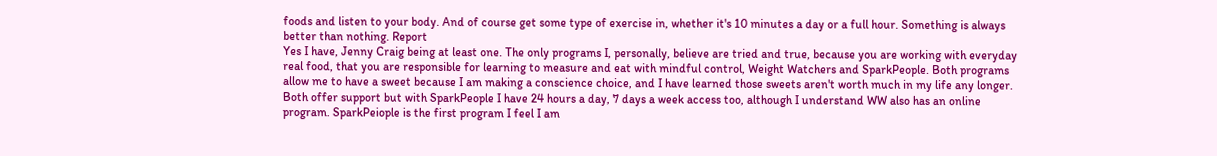foods and listen to your body. And of course get some type of exercise in, whether it's 10 minutes a day or a full hour. Something is always better than nothing. Report
Yes I have, Jenny Craig being at least one. The only programs I, personally, believe are tried and true, because you are working with everyday real food, that you are responsible for learning to measure and eat with mindful control, Weight Watchers and SparkPeople. Both programs allow me to have a sweet because I am making a conscience choice, and I have learned those sweets aren't worth much in my life any longer. Both offer support but with SparkPeople I have 24 hours a day, 7 days a week access too, although I understand WW also has an online program. SparkPeiople is the first program I feel I am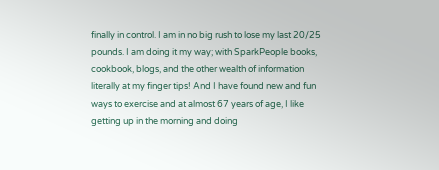finally in control. I am in no big rush to lose my last 20/25 pounds. I am doing it my way; with SparkPeople books, cookbook, blogs, and the other wealth of information literally at my finger tips! And I have found new and fun ways to exercise and at almost 67 years of age, I like getting up in the morning and doing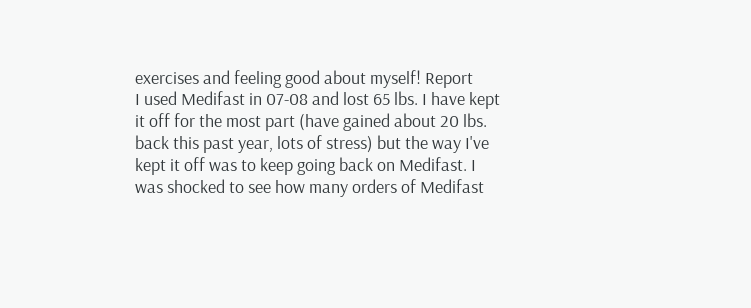exercises and feeling good about myself! Report
I used Medifast in 07-08 and lost 65 lbs. I have kept it off for the most part (have gained about 20 lbs. back this past year, lots of stress) but the way I've kept it off was to keep going back on Medifast. I was shocked to see how many orders of Medifast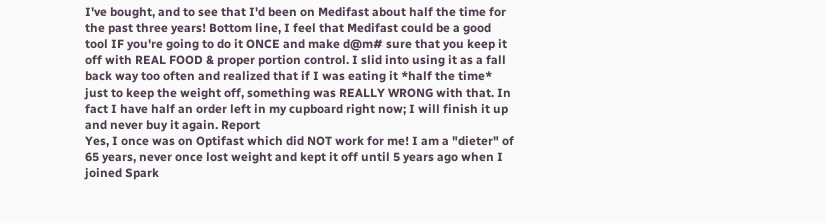I've bought, and to see that I'd been on Medifast about half the time for the past three years! Bottom line, I feel that Medifast could be a good tool IF you're going to do it ONCE and make d@m# sure that you keep it off with REAL FOOD & proper portion control. I slid into using it as a fall back way too often and realized that if I was eating it *half the time* just to keep the weight off, something was REALLY WRONG with that. In fact I have half an order left in my cupboard right now; I will finish it up and never buy it again. Report
Yes, I once was on Optifast which did NOT work for me! I am a "dieter" of 65 years, never once lost weight and kept it off until 5 years ago when I joined Spark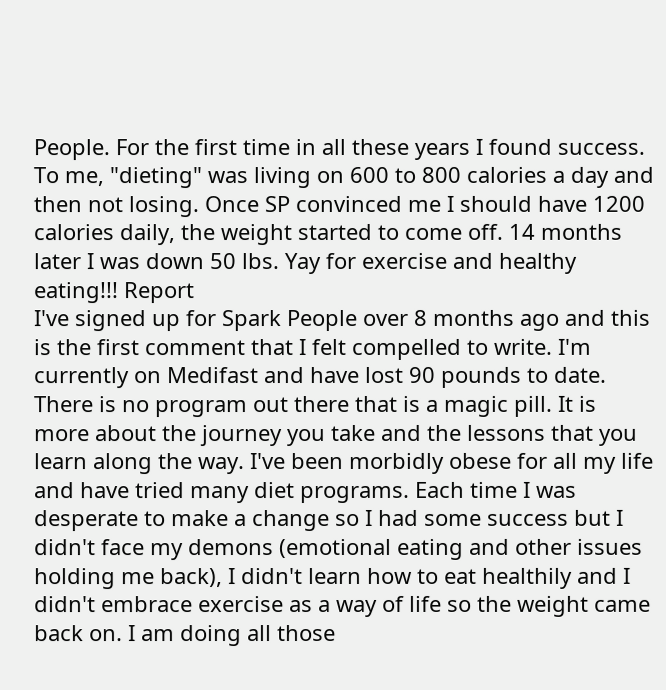People. For the first time in all these years I found success.
To me, "dieting" was living on 600 to 800 calories a day and then not losing. Once SP convinced me I should have 1200 calories daily, the weight started to come off. 14 months later I was down 50 lbs. Yay for exercise and healthy eating!!! Report
I've signed up for Spark People over 8 months ago and this is the first comment that I felt compelled to write. I'm currently on Medifast and have lost 90 pounds to date. There is no program out there that is a magic pill. It is more about the journey you take and the lessons that you learn along the way. I've been morbidly obese for all my life and have tried many diet programs. Each time I was desperate to make a change so I had some success but I didn't face my demons (emotional eating and other issues holding me back), I didn't learn how to eat healthily and I didn't embrace exercise as a way of life so the weight came back on. I am doing all those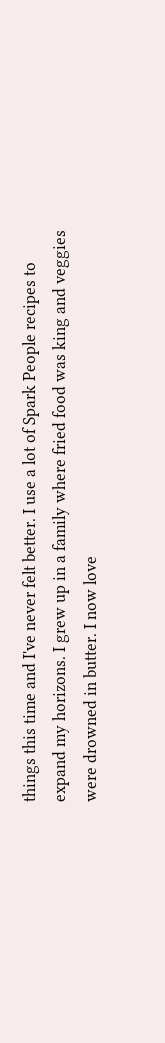things this time and I've never felt better. I use a lot of Spark People recipes to expand my horizons. I grew up in a family where fried food was king and veggies were drowned in butter. I now love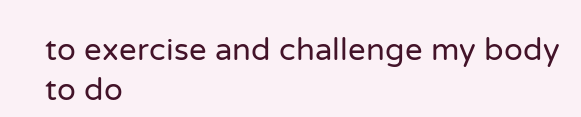to exercise and challenge my body to do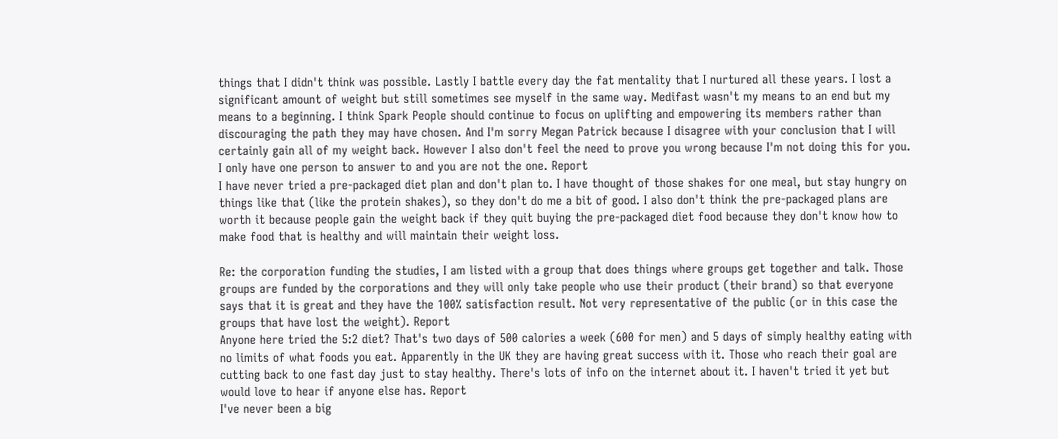things that I didn't think was possible. Lastly I battle every day the fat mentality that I nurtured all these years. I lost a significant amount of weight but still sometimes see myself in the same way. Medifast wasn't my means to an end but my means to a beginning. I think Spark People should continue to focus on uplifting and empowering its members rather than discouraging the path they may have chosen. And I'm sorry Megan Patrick because I disagree with your conclusion that I will certainly gain all of my weight back. However I also don't feel the need to prove you wrong because I'm not doing this for you. I only have one person to answer to and you are not the one. Report
I have never tried a pre-packaged diet plan and don't plan to. I have thought of those shakes for one meal, but stay hungry on things like that (like the protein shakes), so they don't do me a bit of good. I also don't think the pre-packaged plans are worth it because people gain the weight back if they quit buying the pre-packaged diet food because they don't know how to make food that is healthy and will maintain their weight loss.

Re: the corporation funding the studies, I am listed with a group that does things where groups get together and talk. Those groups are funded by the corporations and they will only take people who use their product (their brand) so that everyone says that it is great and they have the 100% satisfaction result. Not very representative of the public (or in this case the groups that have lost the weight). Report
Anyone here tried the 5:2 diet? That's two days of 500 calories a week (600 for men) and 5 days of simply healthy eating with no limits of what foods you eat. Apparently in the UK they are having great success with it. Those who reach their goal are cutting back to one fast day just to stay healthy. There's lots of info on the internet about it. I haven't tried it yet but would love to hear if anyone else has. Report
I've never been a big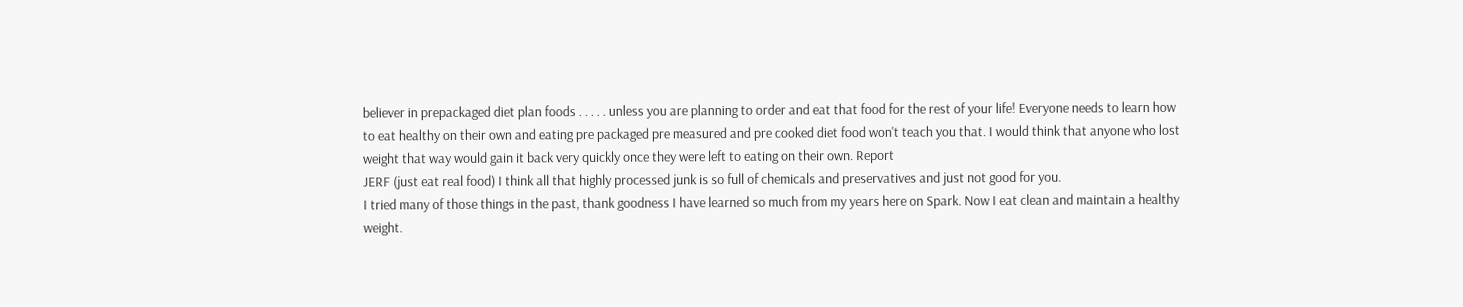believer in prepackaged diet plan foods . . . . . unless you are planning to order and eat that food for the rest of your life! Everyone needs to learn how to eat healthy on their own and eating pre packaged pre measured and pre cooked diet food won't teach you that. I would think that anyone who lost weight that way would gain it back very quickly once they were left to eating on their own. Report
JERF (just eat real food) I think all that highly processed junk is so full of chemicals and preservatives and just not good for you.
I tried many of those things in the past, thank goodness I have learned so much from my years here on Spark. Now I eat clean and maintain a healthy weight.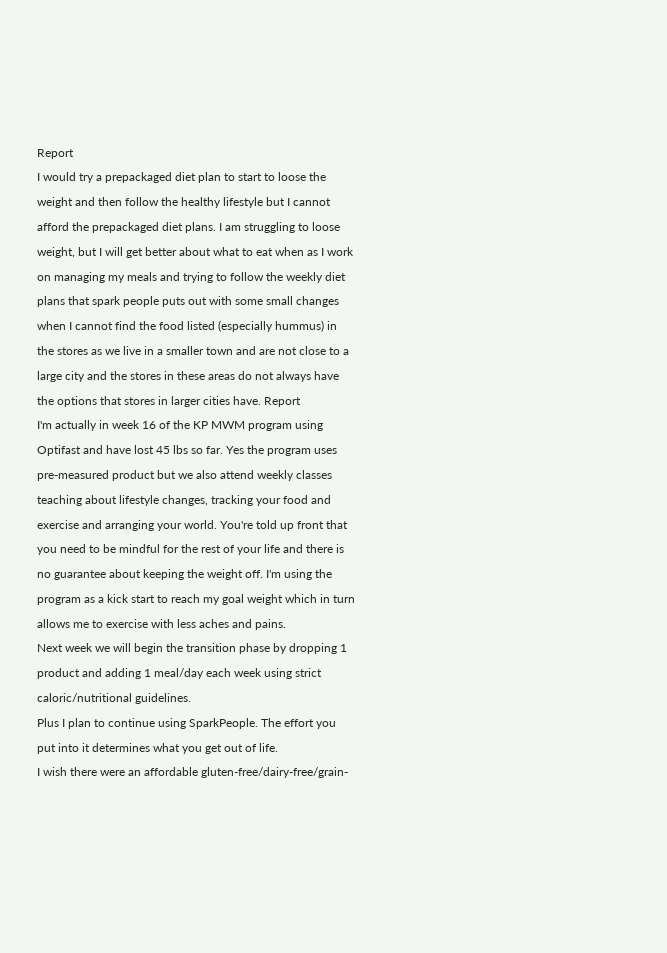Report
I would try a prepackaged diet plan to start to loose the weight and then follow the healthy lifestyle but I cannot afford the prepackaged diet plans. I am struggling to loose weight, but I will get better about what to eat when as I work on managing my meals and trying to follow the weekly diet plans that spark people puts out with some small changes when I cannot find the food listed (especially hummus) in the stores as we live in a smaller town and are not close to a large city and the stores in these areas do not always have the options that stores in larger cities have. Report
I'm actually in week 16 of the KP MWM program using Optifast and have lost 45 lbs so far. Yes the program uses pre-measured product but we also attend weekly classes teaching about lifestyle changes, tracking your food and exercise and arranging your world. You're told up front that you need to be mindful for the rest of your life and there is no guarantee about keeping the weight off. I'm using the program as a kick start to reach my goal weight which in turn allows me to exercise with less aches and pains.
Next week we will begin the transition phase by dropping 1 product and adding 1 meal/day each week using strict caloric/nutritional guidelines.
Plus I plan to continue using SparkPeople. The effort you put into it determines what you get out of life.
I wish there were an affordable gluten-free/dairy-free/grain-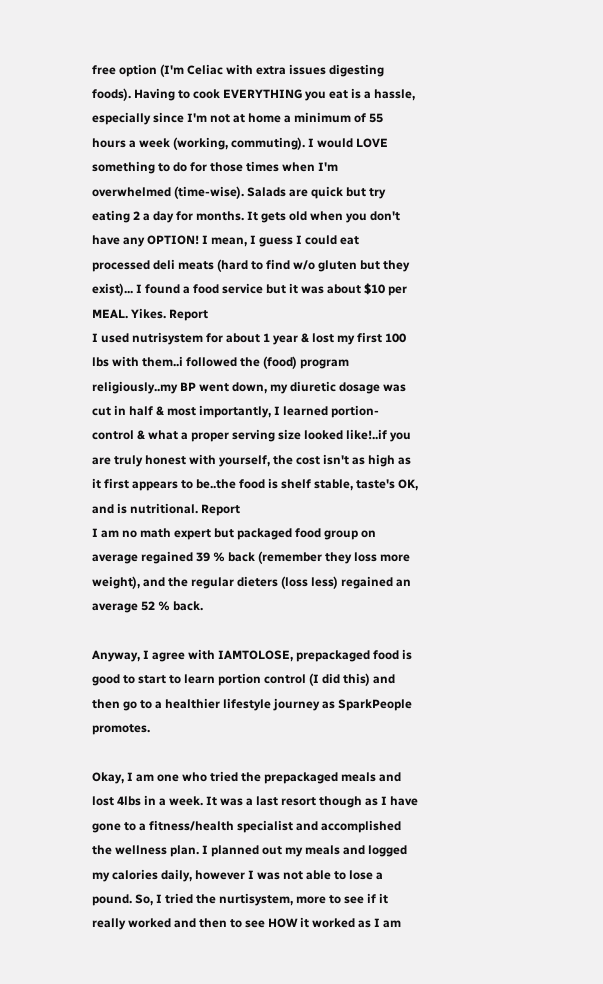free option (I'm Celiac with extra issues digesting foods). Having to cook EVERYTHING you eat is a hassle, especially since I'm not at home a minimum of 55 hours a week (working, commuting). I would LOVE something to do for those times when I'm overwhelmed (time-wise). Salads are quick but try eating 2 a day for months. It gets old when you don't have any OPTION! I mean, I guess I could eat processed deli meats (hard to find w/o gluten but they exist)... I found a food service but it was about $10 per MEAL. Yikes. Report
I used nutrisystem for about 1 year & lost my first 100 lbs with them..i followed the (food) program religiously..my BP went down, my diuretic dosage was cut in half & most importantly, I learned portion-control & what a proper serving size looked like!..if you are truly honest with yourself, the cost isn't as high as it first appears to be..the food is shelf stable, taste's OK, and is nutritional. Report
I am no math expert but packaged food group on average regained 39 % back (remember they loss more weight), and the regular dieters (loss less) regained an average 52 % back.

Anyway, I agree with IAMTOLOSE, prepackaged food is good to start to learn portion control (I did this) and then go to a healthier lifestyle journey as SparkPeople promotes.

Okay, I am one who tried the prepackaged meals and lost 4lbs in a week. It was a last resort though as I have gone to a fitness/health specialist and accomplished the wellness plan. I planned out my meals and logged my calories daily, however I was not able to lose a pound. So, I tried the nurtisystem, more to see if it really worked and then to see HOW it worked as I am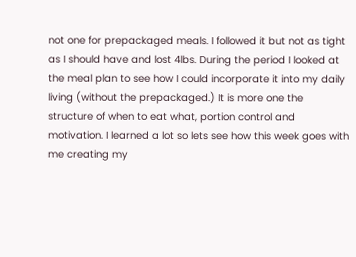not one for prepackaged meals. I followed it but not as tight as I should have and lost 4lbs. During the period I looked at the meal plan to see how I could incorporate it into my daily living (without the prepackaged.) It is more one the structure of when to eat what, portion control and motivation. I learned a lot so lets see how this week goes with me creating my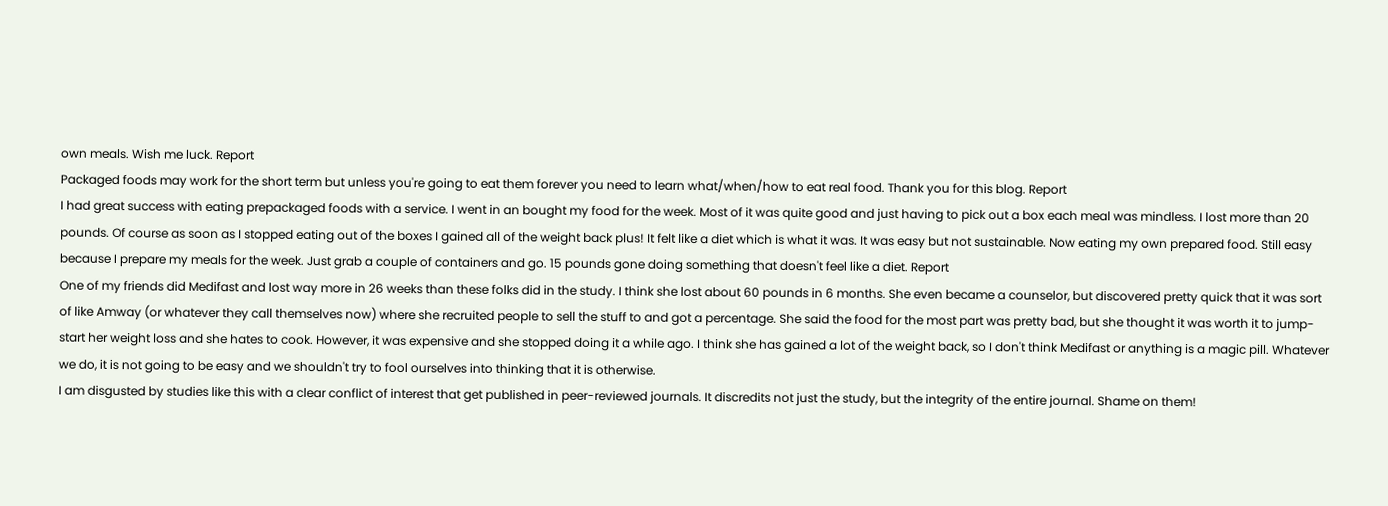own meals. Wish me luck. Report
Packaged foods may work for the short term but unless you're going to eat them forever you need to learn what/when/how to eat real food. Thank you for this blog. Report
I had great success with eating prepackaged foods with a service. I went in an bought my food for the week. Most of it was quite good and just having to pick out a box each meal was mindless. I lost more than 20 pounds. Of course as soon as I stopped eating out of the boxes I gained all of the weight back plus! It felt like a diet which is what it was. It was easy but not sustainable. Now eating my own prepared food. Still easy because I prepare my meals for the week. Just grab a couple of containers and go. 15 pounds gone doing something that doesn't feel like a diet. Report
One of my friends did Medifast and lost way more in 26 weeks than these folks did in the study. I think she lost about 60 pounds in 6 months. She even became a counselor, but discovered pretty quick that it was sort of like Amway (or whatever they call themselves now) where she recruited people to sell the stuff to and got a percentage. She said the food for the most part was pretty bad, but she thought it was worth it to jump-start her weight loss and she hates to cook. However, it was expensive and she stopped doing it a while ago. I think she has gained a lot of the weight back, so I don't think Medifast or anything is a magic pill. Whatever we do, it is not going to be easy and we shouldn't try to fool ourselves into thinking that it is otherwise.
I am disgusted by studies like this with a clear conflict of interest that get published in peer-reviewed journals. It discredits not just the study, but the integrity of the entire journal. Shame on them!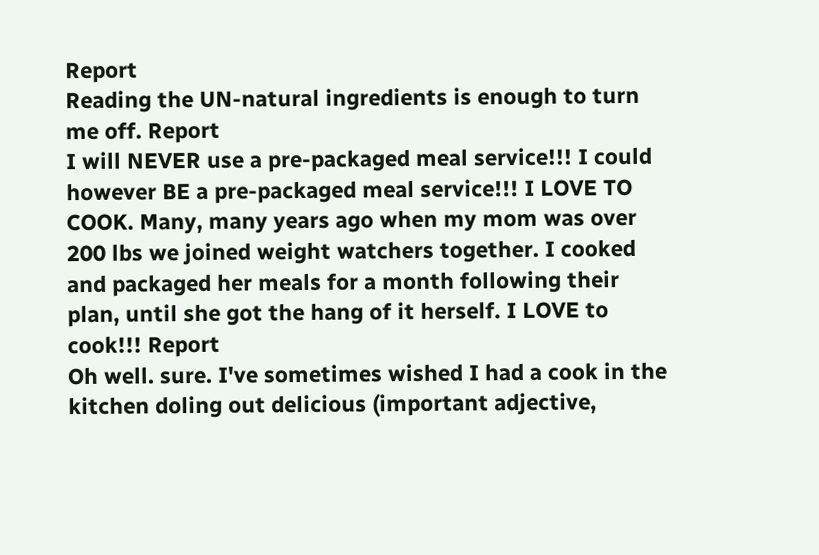Report
Reading the UN-natural ingredients is enough to turn me off. Report
I will NEVER use a pre-packaged meal service!!! I could however BE a pre-packaged meal service!!! I LOVE TO COOK. Many, many years ago when my mom was over 200 lbs we joined weight watchers together. I cooked and packaged her meals for a month following their plan, until she got the hang of it herself. I LOVE to cook!!! Report
Oh well. sure. I've sometimes wished I had a cook in the kitchen doling out delicious (important adjective,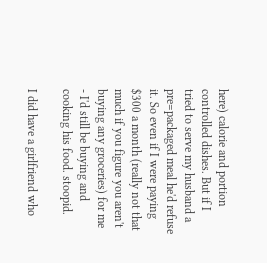here) calorie and portion controlled dishes. But if I tried to serve my husband a pre=packaged meal he'd refuse it. So even if I were paying $300 a month (really not that much if you figure you aren't buying any groceries) for me - I'd still be buying and cooking his food. stoopid.

I did have a girlfriend who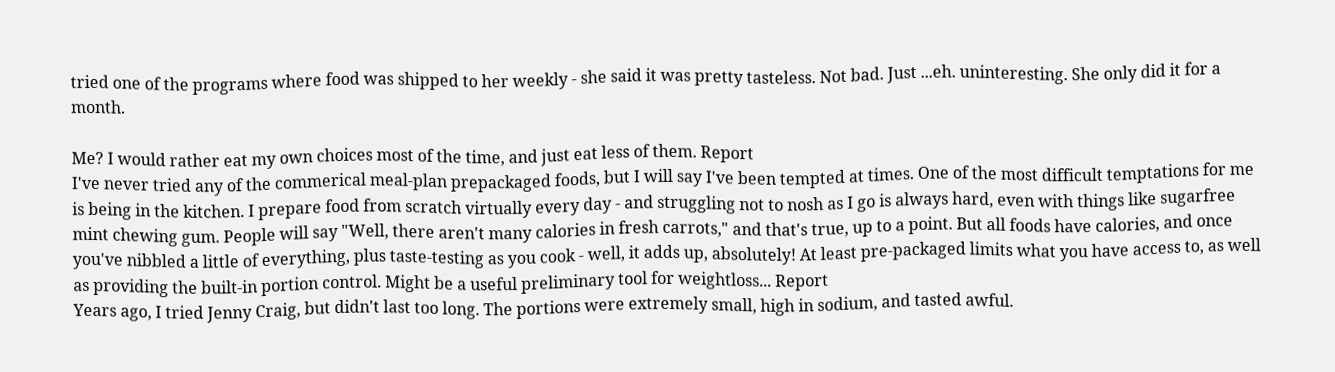tried one of the programs where food was shipped to her weekly - she said it was pretty tasteless. Not bad. Just ...eh. uninteresting. She only did it for a month.

Me? I would rather eat my own choices most of the time, and just eat less of them. Report
I've never tried any of the commerical meal-plan prepackaged foods, but I will say I've been tempted at times. One of the most difficult temptations for me is being in the kitchen. I prepare food from scratch virtually every day - and struggling not to nosh as I go is always hard, even with things like sugarfree mint chewing gum. People will say "Well, there aren't many calories in fresh carrots," and that's true, up to a point. But all foods have calories, and once you've nibbled a little of everything, plus taste-testing as you cook - well, it adds up, absolutely! At least pre-packaged limits what you have access to, as well as providing the built-in portion control. Might be a useful preliminary tool for weightloss... Report
Years ago, I tried Jenny Craig, but didn't last too long. The portions were extremely small, high in sodium, and tasted awful.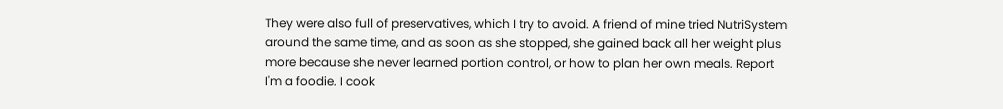They were also full of preservatives, which I try to avoid. A friend of mine tried NutriSystem around the same time, and as soon as she stopped, she gained back all her weight plus more because she never learned portion control, or how to plan her own meals. Report
I'm a foodie. I cook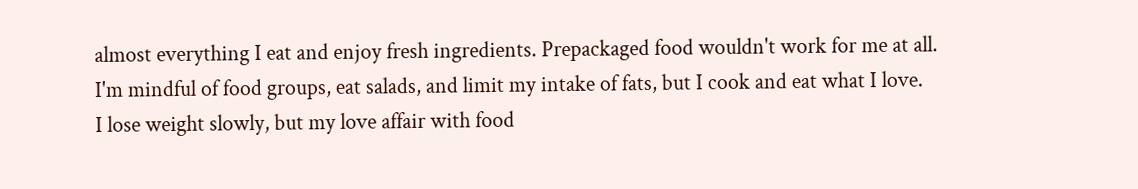almost everything I eat and enjoy fresh ingredients. Prepackaged food wouldn't work for me at all.
I'm mindful of food groups, eat salads, and limit my intake of fats, but I cook and eat what I love.
I lose weight slowly, but my love affair with food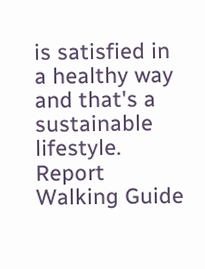is satisfied in a healthy way and that's a sustainable lifestyle. Report
Walking Guide